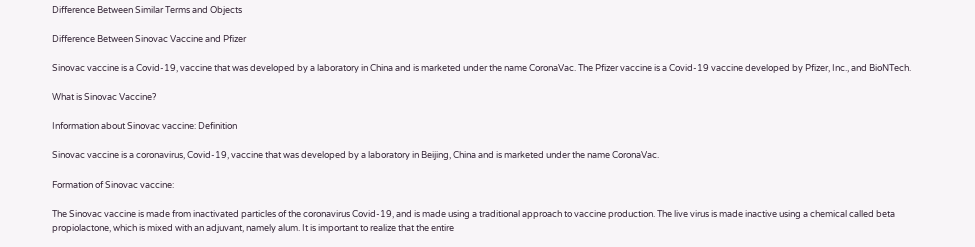Difference Between Similar Terms and Objects

Difference Between Sinovac Vaccine and Pfizer

Sinovac vaccine is a Covid-19, vaccine that was developed by a laboratory in China and is marketed under the name CoronaVac. The Pfizer vaccine is a Covid-19 vaccine developed by Pfizer, Inc., and BioNTech.

What is Sinovac Vaccine?

Information about Sinovac vaccine: Definition

Sinovac vaccine is a coronavirus, Covid-19, vaccine that was developed by a laboratory in Beijing, China and is marketed under the name CoronaVac.

Formation of Sinovac vaccine:

The Sinovac vaccine is made from inactivated particles of the coronavirus Covid-19, and is made using a traditional approach to vaccine production. The live virus is made inactive using a chemical called beta propiolactone, which is mixed with an adjuvant, namely alum. It is important to realize that the entire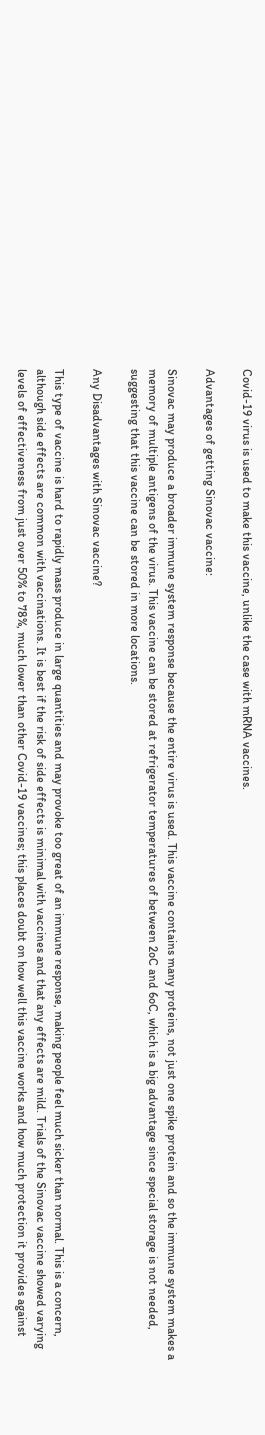Covid-19 virus is used to make this vaccine, unlike the case with mRNA vaccines.

Advantages of getting Sinovac vaccine:

Sinovac may produce a broader immune system response because the entire virus is used. This vaccine contains many proteins, not just one spike protein and so the immune system makes a memory of multiple antigens of the virus. This vaccine can be stored at refrigerator temperatures of between 2oC and 6oC, which is a big advantage since special storage is not needed, suggesting that this vaccine can be stored in more locations.

Any Disadvantages with Sinovac vaccine?

This type of vaccine is hard to rapidly mass produce in large quantities and may provoke too great of an immune response, making people feel much sicker than normal. This is a concern, although side effects are common with vaccinations. It is best if the risk of side effects is minimal with vaccines and that any effects are mild. Trials of the Sinovac vaccine showed varying levels of effectiveness from just over 50% to 78%, much lower than other Covid-19 vaccines; this places doubt on how well this vaccine works and how much protection it provides against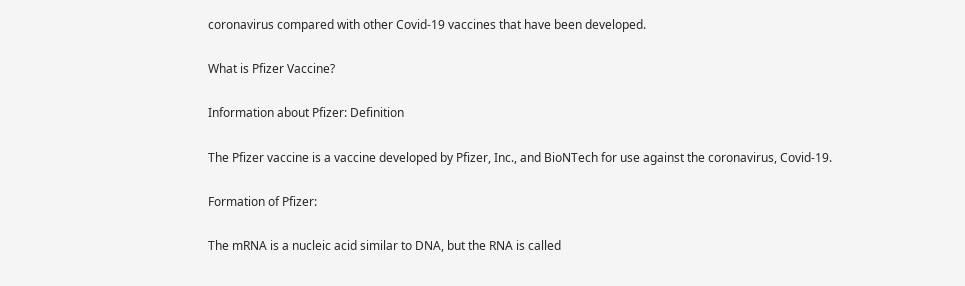coronavirus compared with other Covid-19 vaccines that have been developed.

What is Pfizer Vaccine?

Information about Pfizer: Definition

The Pfizer vaccine is a vaccine developed by Pfizer, Inc., and BioNTech for use against the coronavirus, Covid-19.

Formation of Pfizer:

The mRNA is a nucleic acid similar to DNA, but the RNA is called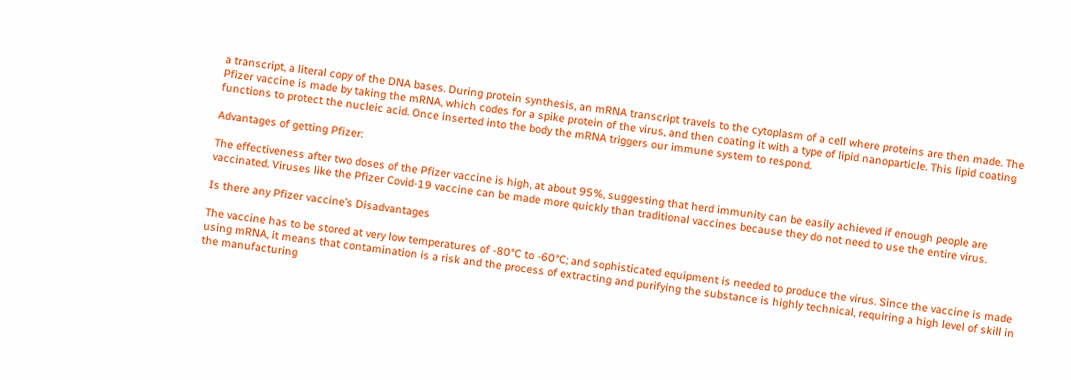a transcript, a literal copy of the DNA bases. During protein synthesis, an mRNA transcript travels to the cytoplasm of a cell where proteins are then made. The Pfizer vaccine is made by taking the mRNA, which codes for a spike protein of the virus, and then coating it with a type of lipid nanoparticle. This lipid coating functions to protect the nucleic acid. Once inserted into the body the mRNA triggers our immune system to respond.

Advantages of getting Pfizer:

The effectiveness after two doses of the Pfizer vaccine is high, at about 95%, suggesting that herd immunity can be easily achieved if enough people are vaccinated. Viruses like the Pfizer Covid-19 vaccine can be made more quickly than traditional vaccines because they do not need to use the entire virus.

Is there any Pfizer vaccine’s Disadvantages

The vaccine has to be stored at very low temperatures of -80°C to -60°C; and sophisticated equipment is needed to produce the virus. Since the vaccine is made using mRNA, it means that contamination is a risk and the process of extracting and purifying the substance is highly technical, requiring a high level of skill in the manufacturing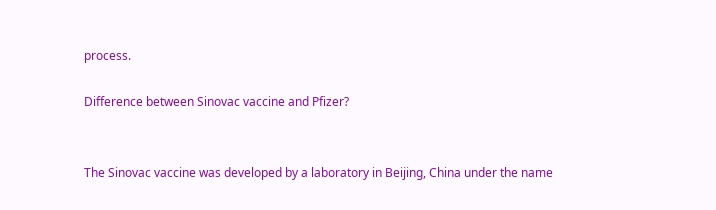process.

Difference between Sinovac vaccine and Pfizer?


The Sinovac vaccine was developed by a laboratory in Beijing, China under the name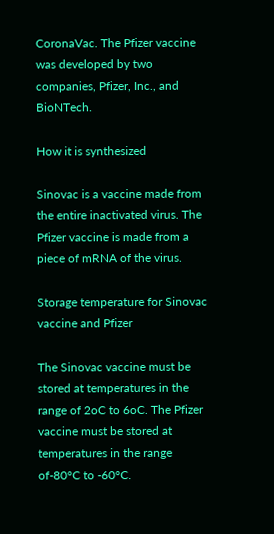CoronaVac. The Pfizer vaccine was developed by two companies, Pfizer, Inc., and BioNTech.

How it is synthesized

Sinovac is a vaccine made from the entire inactivated virus. The Pfizer vaccine is made from a piece of mRNA of the virus.

Storage temperature for Sinovac vaccine and Pfizer

The Sinovac vaccine must be stored at temperatures in the range of 2oC to 6oC. The Pfizer vaccine must be stored at temperatures in the range of-80°C to -60°C.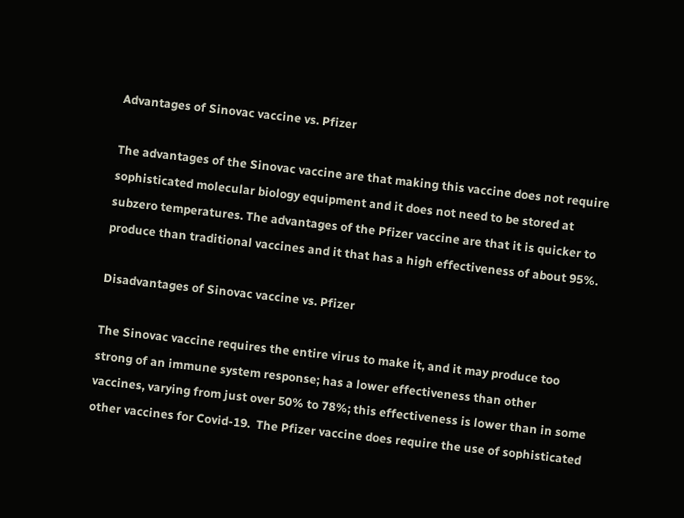Advantages of Sinovac vaccine vs. Pfizer

The advantages of the Sinovac vaccine are that making this vaccine does not require  sophisticated molecular biology equipment and it does not need to be stored at subzero temperatures. The advantages of the Pfizer vaccine are that it is quicker to produce than traditional vaccines and it that has a high effectiveness of about 95%.

Disadvantages of Sinovac vaccine vs. Pfizer

The Sinovac vaccine requires the entire virus to make it, and it may produce too strong of an immune system response; has a lower effectiveness than other vaccines, varying from just over 50% to 78%; this effectiveness is lower than in some other vaccines for Covid-19.  The Pfizer vaccine does require the use of sophisticated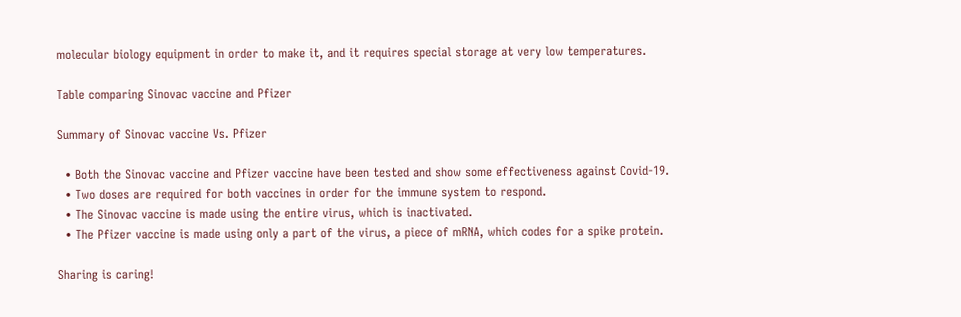molecular biology equipment in order to make it, and it requires special storage at very low temperatures.

Table comparing Sinovac vaccine and Pfizer

Summary of Sinovac vaccine Vs. Pfizer

  • Both the Sinovac vaccine and Pfizer vaccine have been tested and show some effectiveness against Covid-19.
  • Two doses are required for both vaccines in order for the immune system to respond.
  • The Sinovac vaccine is made using the entire virus, which is inactivated.
  • The Pfizer vaccine is made using only a part of the virus, a piece of mRNA, which codes for a spike protein.

Sharing is caring!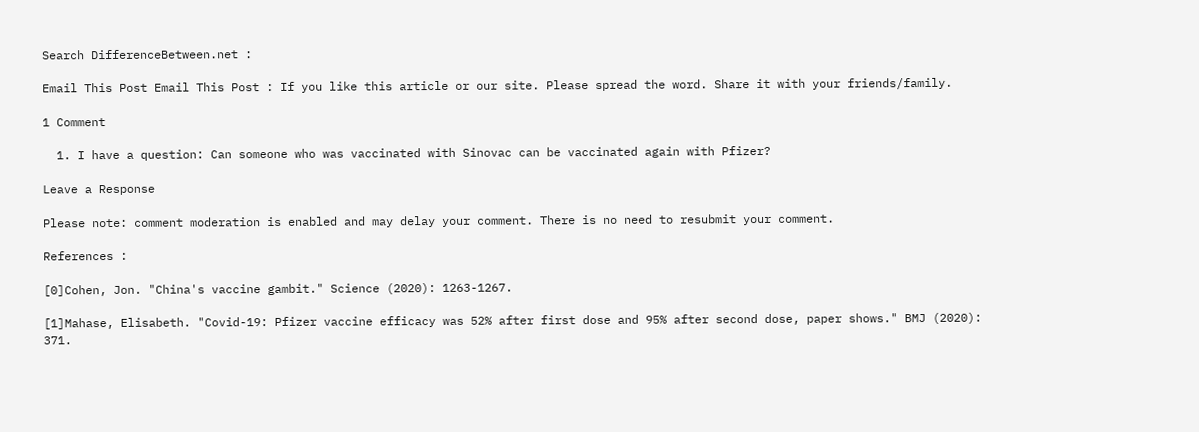Search DifferenceBetween.net :

Email This Post Email This Post : If you like this article or our site. Please spread the word. Share it with your friends/family.

1 Comment

  1. I have a question: Can someone who was vaccinated with Sinovac can be vaccinated again with Pfizer?

Leave a Response

Please note: comment moderation is enabled and may delay your comment. There is no need to resubmit your comment.

References :

[0]Cohen, Jon. "China's vaccine gambit." Science (2020): 1263-1267.

[1]Mahase, Elisabeth. "Covid-19: Pfizer vaccine efficacy was 52% after first dose and 95% after second dose, paper shows." BMJ (2020): 371.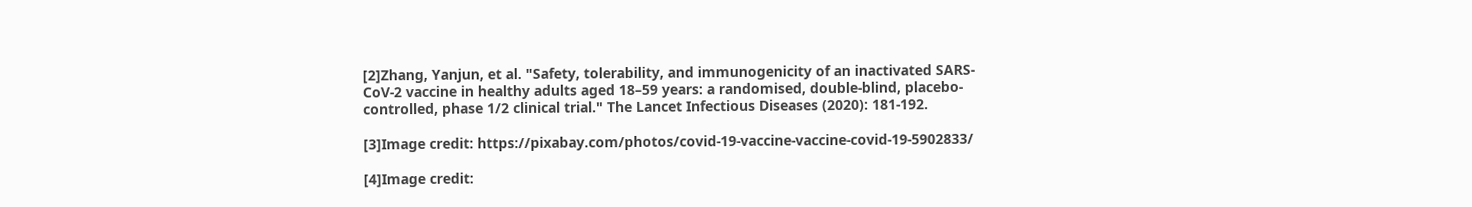[2]Zhang, Yanjun, et al. "Safety, tolerability, and immunogenicity of an inactivated SARS-CoV-2 vaccine in healthy adults aged 18–59 years: a randomised, double-blind, placebo-controlled, phase 1/2 clinical trial." The Lancet Infectious Diseases (2020): 181-192.

[3]Image credit: https://pixabay.com/photos/covid-19-vaccine-vaccine-covid-19-5902833/

[4]Image credit: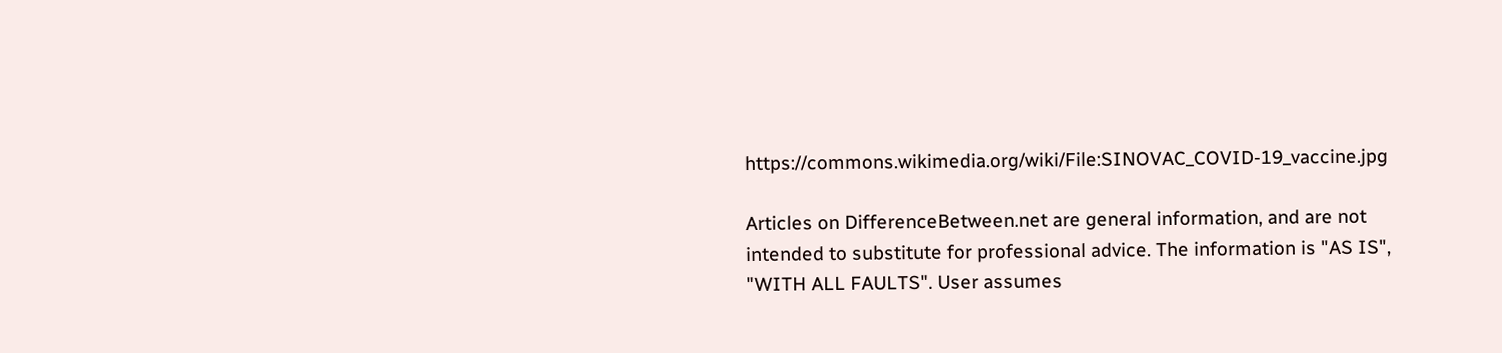https://commons.wikimedia.org/wiki/File:SINOVAC_COVID-19_vaccine.jpg

Articles on DifferenceBetween.net are general information, and are not intended to substitute for professional advice. The information is "AS IS", "WITH ALL FAULTS". User assumes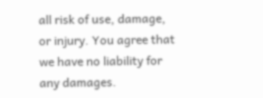all risk of use, damage, or injury. You agree that we have no liability for any damages.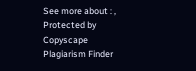See more about : ,
Protected by Copyscape Plagiarism Finder